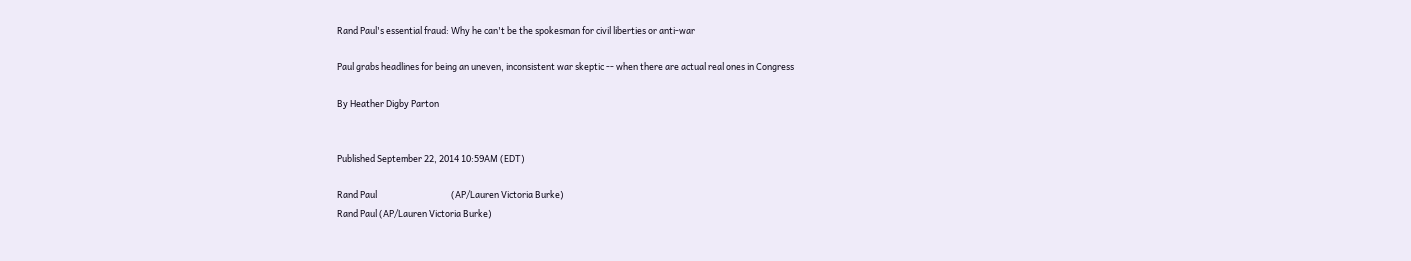Rand Paul's essential fraud: Why he can't be the spokesman for civil liberties or anti-war

Paul grabs headlines for being an uneven, inconsistent war skeptic -- when there are actual real ones in Congress

By Heather Digby Parton


Published September 22, 2014 10:59AM (EDT)

Rand Paul                                     (AP/Lauren Victoria Burke)
Rand Paul (AP/Lauren Victoria Burke)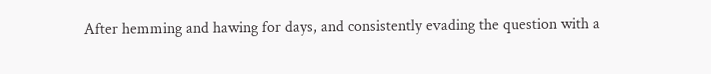After hemming and hawing for days, and consistently evading the question with a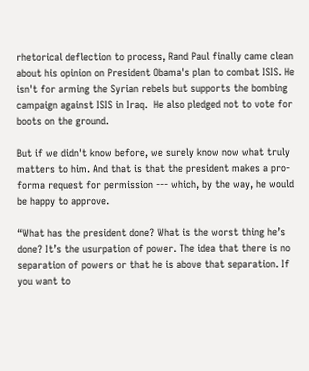rhetorical deflection to process, Rand Paul finally came clean about his opinion on President Obama's plan to combat ISIS. He isn't for arming the Syrian rebels but supports the bombing campaign against ISIS in Iraq.  He also pledged not to vote for boots on the ground.

But if we didn't know before, we surely know now what truly matters to him. And that is that the president makes a pro-forma request for permission --- which, by the way, he would be happy to approve.

“What has the president done? What is the worst thing he’s done? It’s the usurpation of power. The idea that there is no separation of powers or that he is above that separation. If you want to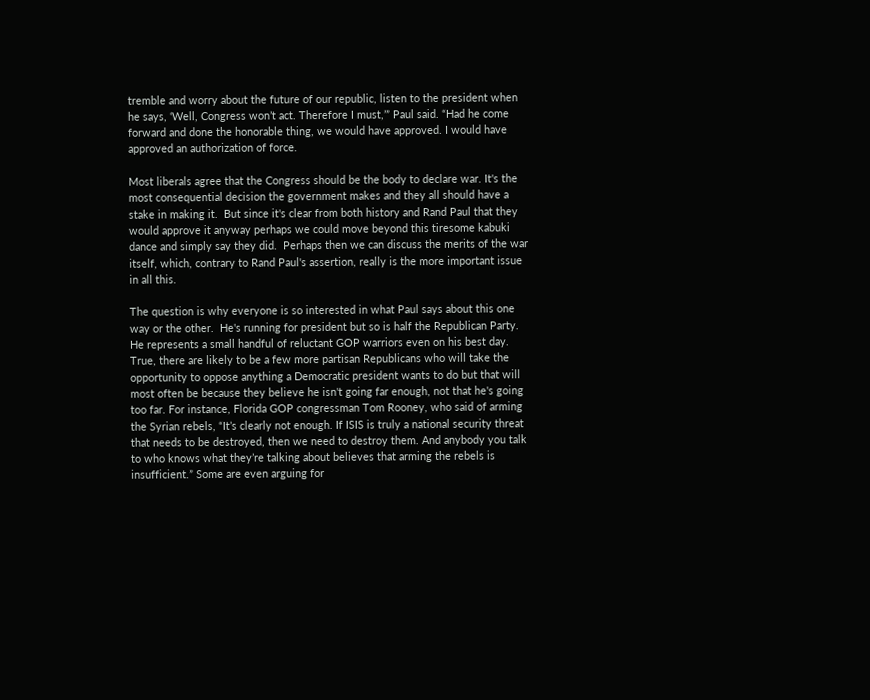tremble and worry about the future of our republic, listen to the president when he says, ‘Well, Congress won’t act. Therefore I must,’” Paul said. “Had he come forward and done the honorable thing, we would have approved. I would have approved an authorization of force.

Most liberals agree that the Congress should be the body to declare war. It's the most consequential decision the government makes and they all should have a stake in making it.  But since it's clear from both history and Rand Paul that they would approve it anyway perhaps we could move beyond this tiresome kabuki dance and simply say they did.  Perhaps then we can discuss the merits of the war itself, which, contrary to Rand Paul's assertion, really is the more important issue in all this.

The question is why everyone is so interested in what Paul says about this one way or the other.  He's running for president but so is half the Republican Party. He represents a small handful of reluctant GOP warriors even on his best day. True, there are likely to be a few more partisan Republicans who will take the opportunity to oppose anything a Democratic president wants to do but that will most often be because they believe he isn't going far enough, not that he's going too far. For instance, Florida GOP congressman Tom Rooney, who said of arming the Syrian rebels, “It’s clearly not enough. If ISIS is truly a national security threat that needs to be destroyed, then we need to destroy them. And anybody you talk to who knows what they’re talking about believes that arming the rebels is insufficient.” Some are even arguing for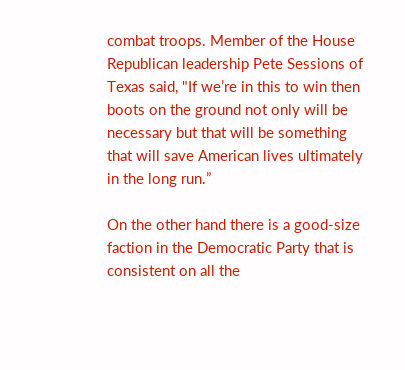combat troops. Member of the House Republican leadership Pete Sessions of Texas said, "If we’re in this to win then boots on the ground not only will be necessary but that will be something that will save American lives ultimately in the long run.”

On the other hand there is a good-size faction in the Democratic Party that is consistent on all the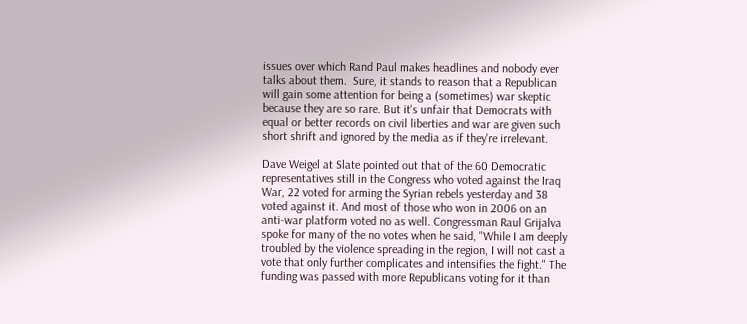issues over which Rand Paul makes headlines and nobody ever talks about them.  Sure, it stands to reason that a Republican will gain some attention for being a (sometimes) war skeptic because they are so rare. But it's unfair that Democrats with equal or better records on civil liberties and war are given such short shrift and ignored by the media as if they're irrelevant.

Dave Weigel at Slate pointed out that of the 60 Democratic representatives still in the Congress who voted against the Iraq War, 22 voted for arming the Syrian rebels yesterday and 38 voted against it. And most of those who won in 2006 on an anti-war platform voted no as well. Congressman Raul Grijalva spoke for many of the no votes when he said, "While I am deeply troubled by the violence spreading in the region, I will not cast a vote that only further complicates and intensifies the fight." The funding was passed with more Republicans voting for it than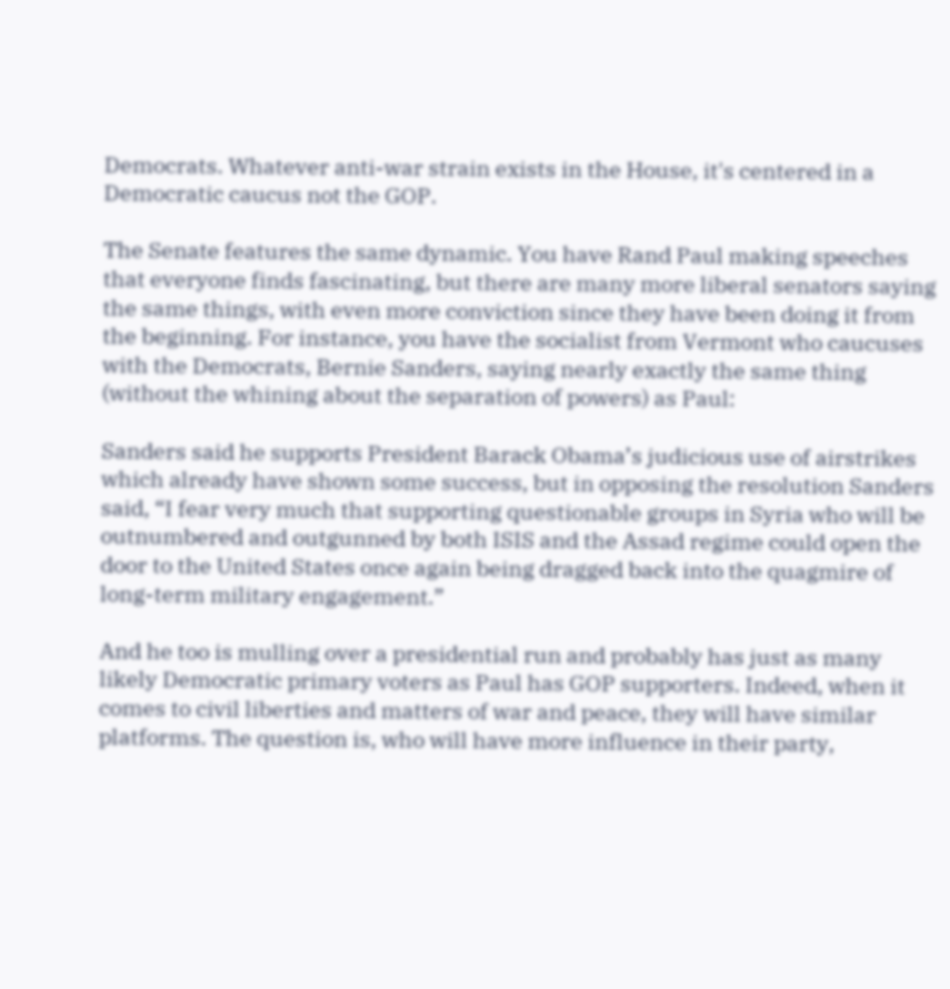Democrats. Whatever anti-war strain exists in the House, it's centered in a Democratic caucus not the GOP.

The Senate features the same dynamic. You have Rand Paul making speeches that everyone finds fascinating, but there are many more liberal senators saying the same things, with even more conviction since they have been doing it from the beginning. For instance, you have the socialist from Vermont who caucuses with the Democrats, Bernie Sanders, saying nearly exactly the same thing (without the whining about the separation of powers) as Paul:

Sanders said he supports President Barack Obama’s judicious use of airstrikes which already have shown some success, but in opposing the resolution Sanders said, “I fear very much that supporting questionable groups in Syria who will be outnumbered and outgunned by both ISIS and the Assad regime could open the door to the United States once again being dragged back into the quagmire of long-term military engagement.”

And he too is mulling over a presidential run and probably has just as many likely Democratic primary voters as Paul has GOP supporters. Indeed, when it comes to civil liberties and matters of war and peace, they will have similar platforms. The question is, who will have more influence in their party,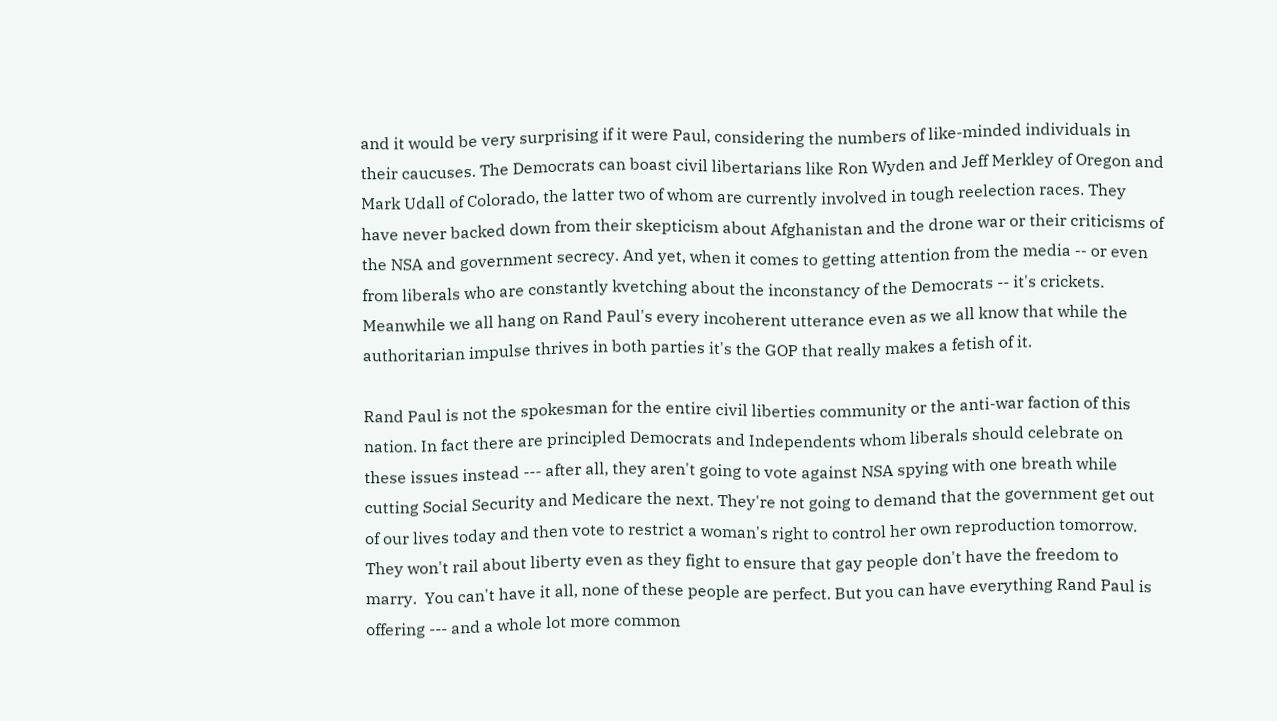and it would be very surprising if it were Paul, considering the numbers of like-minded individuals in their caucuses. The Democrats can boast civil libertarians like Ron Wyden and Jeff Merkley of Oregon and Mark Udall of Colorado, the latter two of whom are currently involved in tough reelection races. They have never backed down from their skepticism about Afghanistan and the drone war or their criticisms of the NSA and government secrecy. And yet, when it comes to getting attention from the media -- or even from liberals who are constantly kvetching about the inconstancy of the Democrats -- it's crickets. Meanwhile we all hang on Rand Paul's every incoherent utterance even as we all know that while the authoritarian impulse thrives in both parties it's the GOP that really makes a fetish of it.

Rand Paul is not the spokesman for the entire civil liberties community or the anti-war faction of this nation. In fact there are principled Democrats and Independents whom liberals should celebrate on these issues instead --- after all, they aren't going to vote against NSA spying with one breath while cutting Social Security and Medicare the next. They're not going to demand that the government get out of our lives today and then vote to restrict a woman's right to control her own reproduction tomorrow. They won't rail about liberty even as they fight to ensure that gay people don't have the freedom to marry.  You can't have it all, none of these people are perfect. But you can have everything Rand Paul is offering --- and a whole lot more common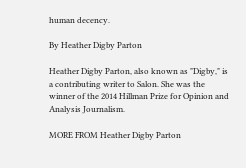human decency.

By Heather Digby Parton

Heather Digby Parton, also known as "Digby," is a contributing writer to Salon. She was the winner of the 2014 Hillman Prize for Opinion and Analysis Journalism.

MORE FROM Heather Digby Parton